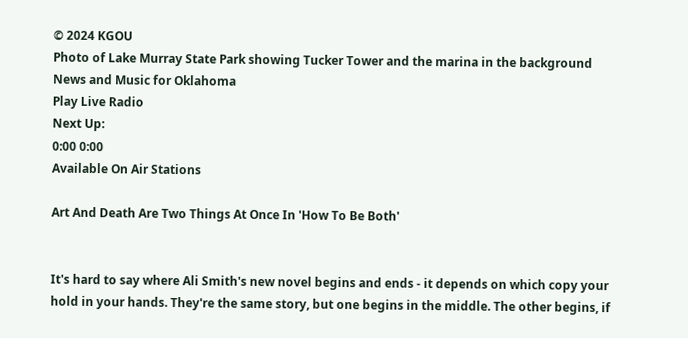© 2024 KGOU
Photo of Lake Murray State Park showing Tucker Tower and the marina in the background
News and Music for Oklahoma
Play Live Radio
Next Up:
0:00 0:00
Available On Air Stations

Art And Death Are Two Things At Once In 'How To Be Both'


It's hard to say where Ali Smith's new novel begins and ends - it depends on which copy your hold in your hands. They're the same story, but one begins in the middle. The other begins, if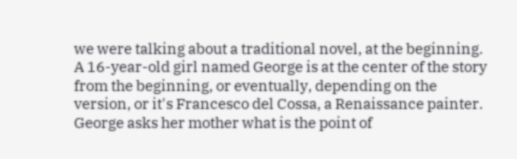we were talking about a traditional novel, at the beginning. A 16-year-old girl named George is at the center of the story from the beginning, or eventually, depending on the version, or it's Francesco del Cossa, a Renaissance painter. George asks her mother what is the point of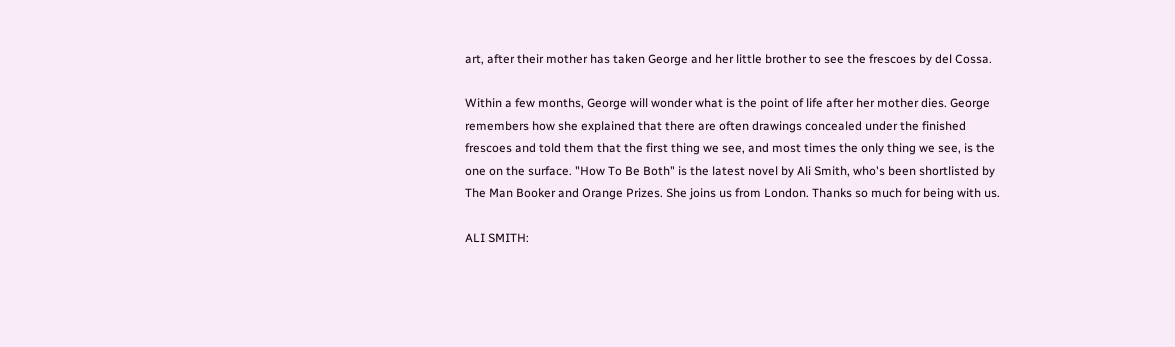art, after their mother has taken George and her little brother to see the frescoes by del Cossa.

Within a few months, George will wonder what is the point of life after her mother dies. George remembers how she explained that there are often drawings concealed under the finished frescoes and told them that the first thing we see, and most times the only thing we see, is the one on the surface. "How To Be Both" is the latest novel by Ali Smith, who's been shortlisted by The Man Booker and Orange Prizes. She joins us from London. Thanks so much for being with us.

ALI SMITH: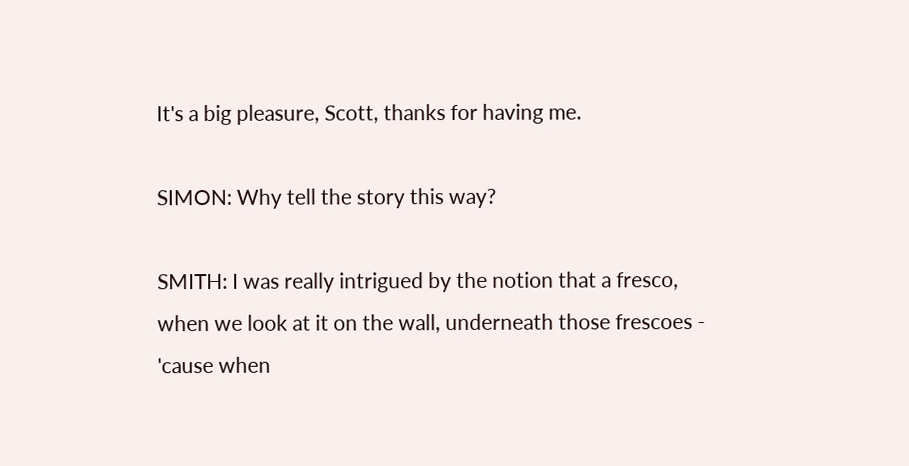It's a big pleasure, Scott, thanks for having me.

SIMON: Why tell the story this way?

SMITH: I was really intrigued by the notion that a fresco, when we look at it on the wall, underneath those frescoes - 'cause when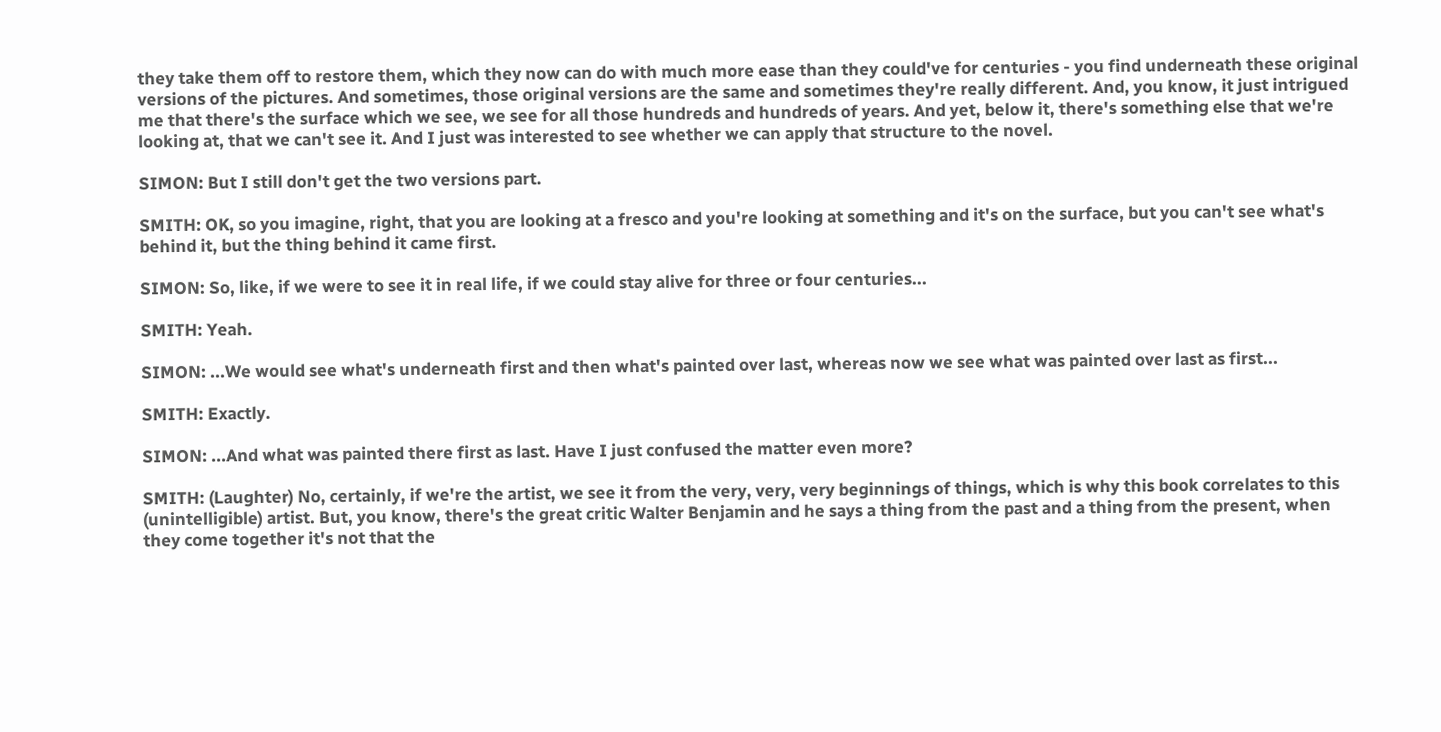they take them off to restore them, which they now can do with much more ease than they could've for centuries - you find underneath these original versions of the pictures. And sometimes, those original versions are the same and sometimes they're really different. And, you know, it just intrigued me that there's the surface which we see, we see for all those hundreds and hundreds of years. And yet, below it, there's something else that we're looking at, that we can't see it. And I just was interested to see whether we can apply that structure to the novel.

SIMON: But I still don't get the two versions part.

SMITH: OK, so you imagine, right, that you are looking at a fresco and you're looking at something and it's on the surface, but you can't see what's behind it, but the thing behind it came first.

SIMON: So, like, if we were to see it in real life, if we could stay alive for three or four centuries...

SMITH: Yeah.

SIMON: ...We would see what's underneath first and then what's painted over last, whereas now we see what was painted over last as first...

SMITH: Exactly.

SIMON: ...And what was painted there first as last. Have I just confused the matter even more?

SMITH: (Laughter) No, certainly, if we're the artist, we see it from the very, very, very beginnings of things, which is why this book correlates to this (unintelligible) artist. But, you know, there's the great critic Walter Benjamin and he says a thing from the past and a thing from the present, when they come together it's not that the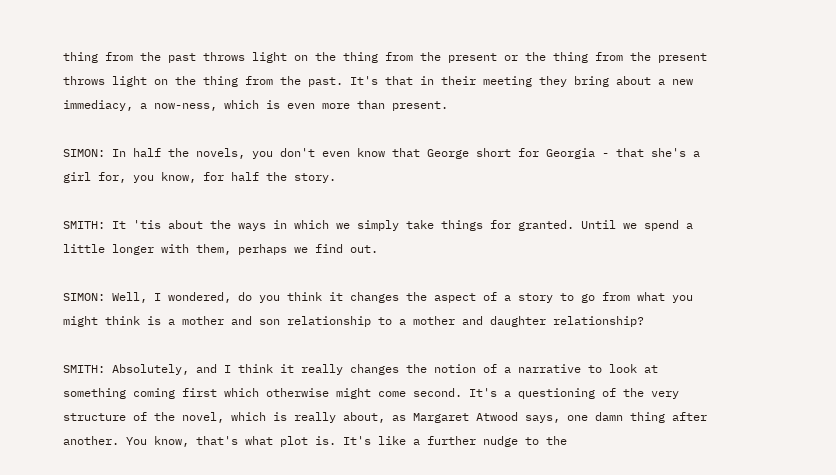thing from the past throws light on the thing from the present or the thing from the present throws light on the thing from the past. It's that in their meeting they bring about a new immediacy, a now-ness, which is even more than present.

SIMON: In half the novels, you don't even know that George short for Georgia - that she's a girl for, you know, for half the story.

SMITH: It 'tis about the ways in which we simply take things for granted. Until we spend a little longer with them, perhaps we find out.

SIMON: Well, I wondered, do you think it changes the aspect of a story to go from what you might think is a mother and son relationship to a mother and daughter relationship?

SMITH: Absolutely, and I think it really changes the notion of a narrative to look at something coming first which otherwise might come second. It's a questioning of the very structure of the novel, which is really about, as Margaret Atwood says, one damn thing after another. You know, that's what plot is. It's like a further nudge to the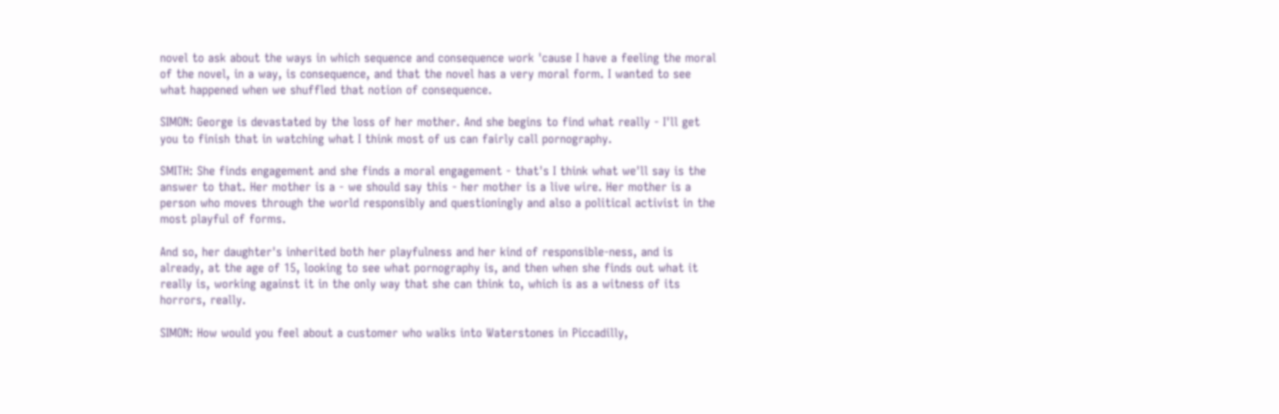novel to ask about the ways in which sequence and consequence work 'cause I have a feeling the moral of the novel, in a way, is consequence, and that the novel has a very moral form. I wanted to see what happened when we shuffled that notion of consequence.

SIMON: George is devastated by the loss of her mother. And she begins to find what really - I'll get you to finish that in watching what I think most of us can fairly call pornography.

SMITH: She finds engagement and she finds a moral engagement - that's I think what we'll say is the answer to that. Her mother is a - we should say this - her mother is a live wire. Her mother is a person who moves through the world responsibly and questioningly and also a political activist in the most playful of forms.

And so, her daughter's inherited both her playfulness and her kind of responsible-ness, and is already, at the age of 15, looking to see what pornography is, and then when she finds out what it really is, working against it in the only way that she can think to, which is as a witness of its horrors, really.

SIMON: How would you feel about a customer who walks into Waterstones in Piccadilly,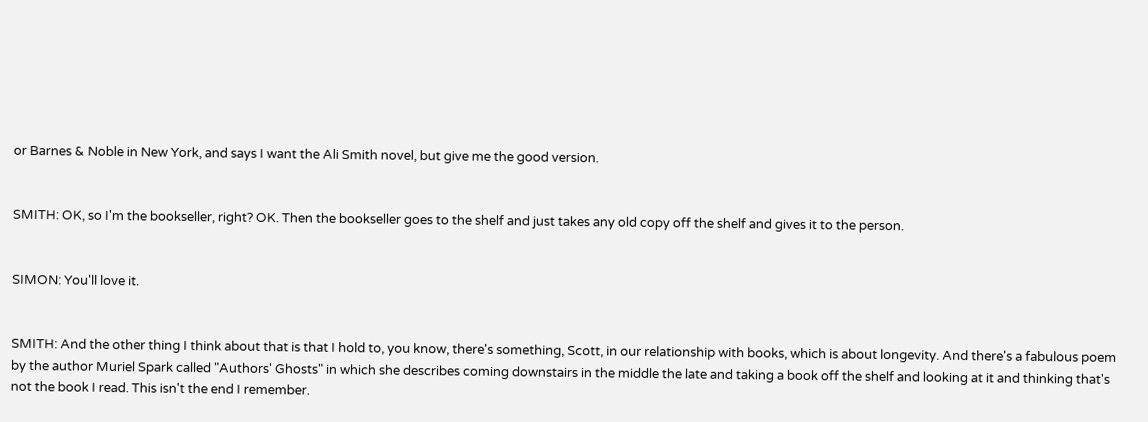or Barnes & Noble in New York, and says I want the Ali Smith novel, but give me the good version.


SMITH: OK, so I'm the bookseller, right? OK. Then the bookseller goes to the shelf and just takes any old copy off the shelf and gives it to the person.


SIMON: You'll love it.


SMITH: And the other thing I think about that is that I hold to, you know, there's something, Scott, in our relationship with books, which is about longevity. And there's a fabulous poem by the author Muriel Spark called "Authors' Ghosts" in which she describes coming downstairs in the middle the late and taking a book off the shelf and looking at it and thinking that's not the book I read. This isn't the end I remember.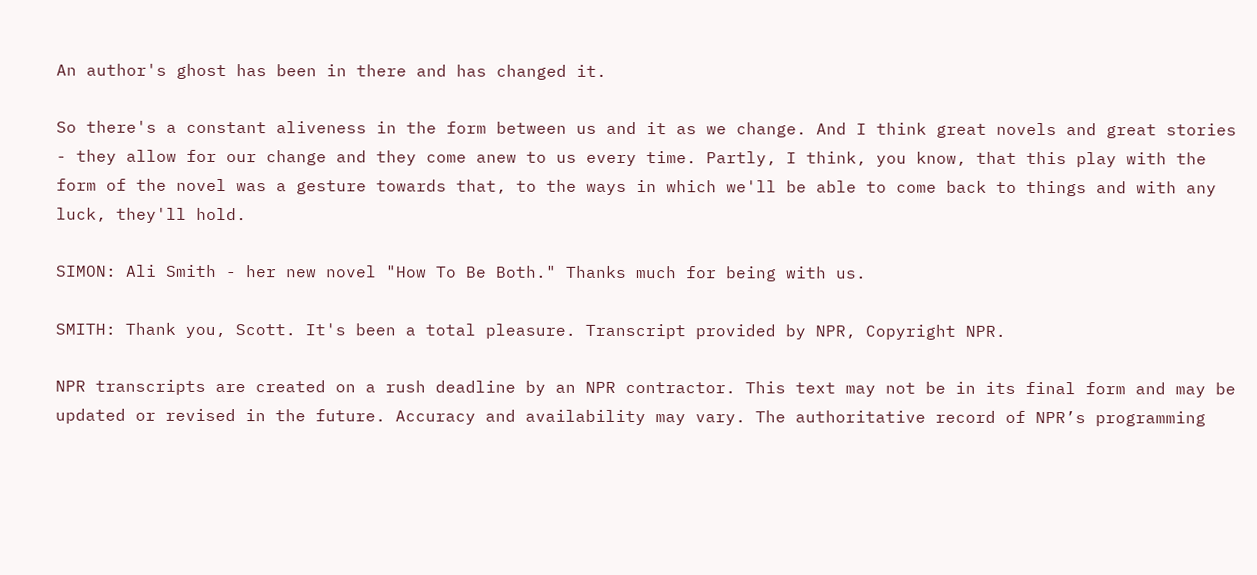An author's ghost has been in there and has changed it.

So there's a constant aliveness in the form between us and it as we change. And I think great novels and great stories - they allow for our change and they come anew to us every time. Partly, I think, you know, that this play with the form of the novel was a gesture towards that, to the ways in which we'll be able to come back to things and with any luck, they'll hold.

SIMON: Ali Smith - her new novel "How To Be Both." Thanks much for being with us.

SMITH: Thank you, Scott. It's been a total pleasure. Transcript provided by NPR, Copyright NPR.

NPR transcripts are created on a rush deadline by an NPR contractor. This text may not be in its final form and may be updated or revised in the future. Accuracy and availability may vary. The authoritative record of NPR’s programming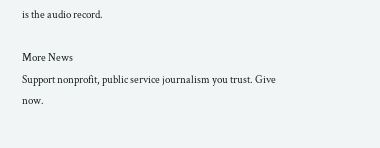is the audio record.

More News
Support nonprofit, public service journalism you trust. Give now.